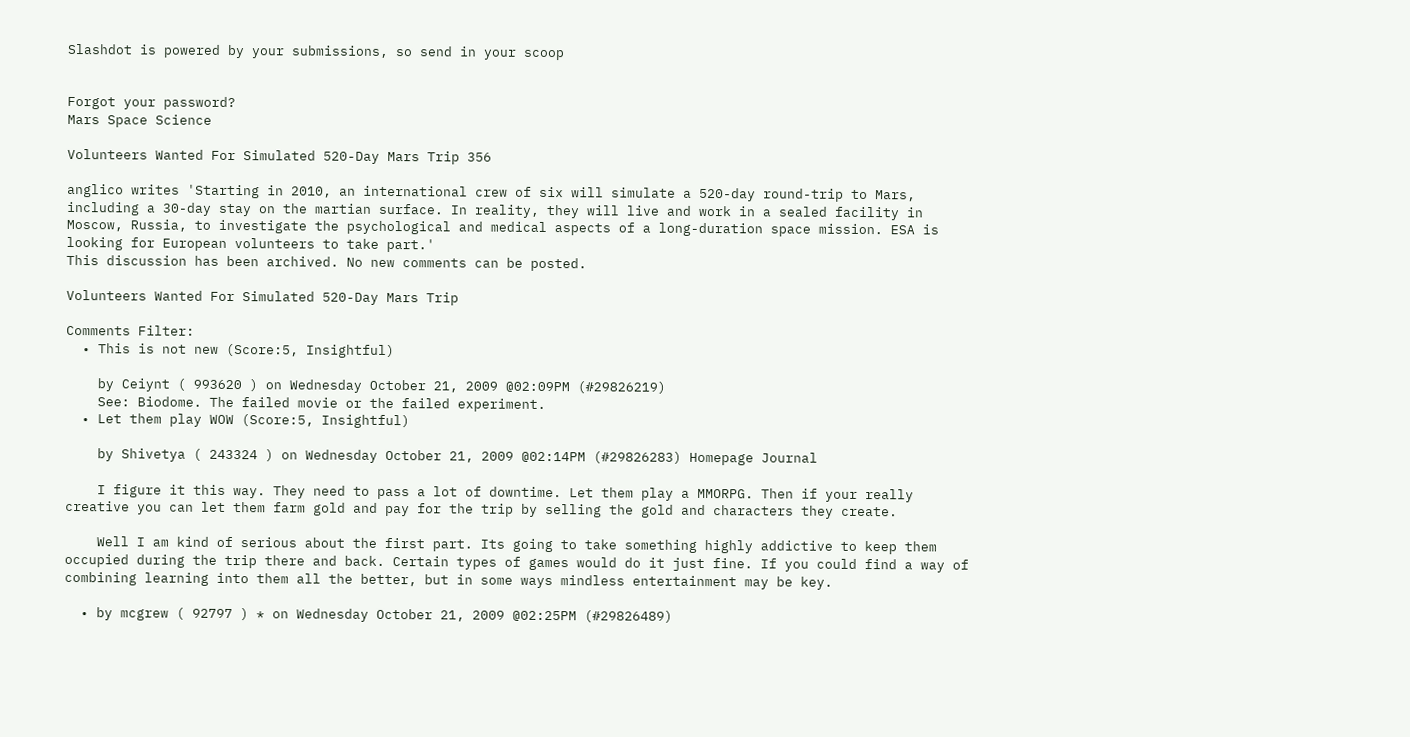Slashdot is powered by your submissions, so send in your scoop


Forgot your password?
Mars Space Science

Volunteers Wanted For Simulated 520-Day Mars Trip 356

anglico writes 'Starting in 2010, an international crew of six will simulate a 520-day round-trip to Mars, including a 30-day stay on the martian surface. In reality, they will live and work in a sealed facility in Moscow, Russia, to investigate the psychological and medical aspects of a long-duration space mission. ESA is looking for European volunteers to take part.'
This discussion has been archived. No new comments can be posted.

Volunteers Wanted For Simulated 520-Day Mars Trip

Comments Filter:
  • This is not new (Score:5, Insightful)

    by Ceiynt ( 993620 ) on Wednesday October 21, 2009 @02:09PM (#29826219)
    See: Biodome. The failed movie or the failed experiment.
  • Let them play WOW (Score:5, Insightful)

    by Shivetya ( 243324 ) on Wednesday October 21, 2009 @02:14PM (#29826283) Homepage Journal

    I figure it this way. They need to pass a lot of downtime. Let them play a MMORPG. Then if your really creative you can let them farm gold and pay for the trip by selling the gold and characters they create.

    Well I am kind of serious about the first part. Its going to take something highly addictive to keep them occupied during the trip there and back. Certain types of games would do it just fine. If you could find a way of combining learning into them all the better, but in some ways mindless entertainment may be key.

  • by mcgrew ( 92797 ) * on Wednesday October 21, 2009 @02:25PM (#29826489)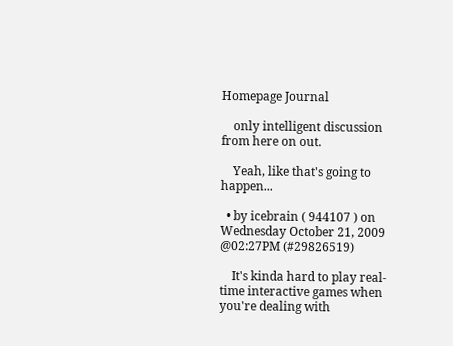Homepage Journal

    only intelligent discussion from here on out.

    Yeah, like that's going to happen...

  • by icebrain ( 944107 ) on Wednesday October 21, 2009 @02:27PM (#29826519)

    It's kinda hard to play real-time interactive games when you're dealing with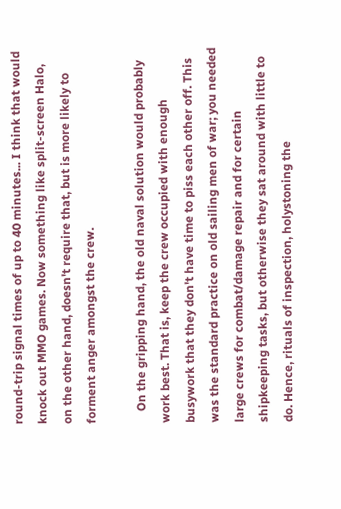round-trip signal times of up to 40 minutes... I think that would knock out MMO games. Now something like split-screen Halo, on the other hand, doesn't require that, but is more likely to forment anger amongst the crew.

    On the gripping hand, the old naval solution would probably work best. That is, keep the crew occupied with enough busywork that they don't have time to piss each other off. This was the standard practice on old sailing men of war; you needed large crews for combat/damage repair and for certain shipkeeping tasks, but otherwise they sat around with little to do. Hence, rituals of inspection, holystoning the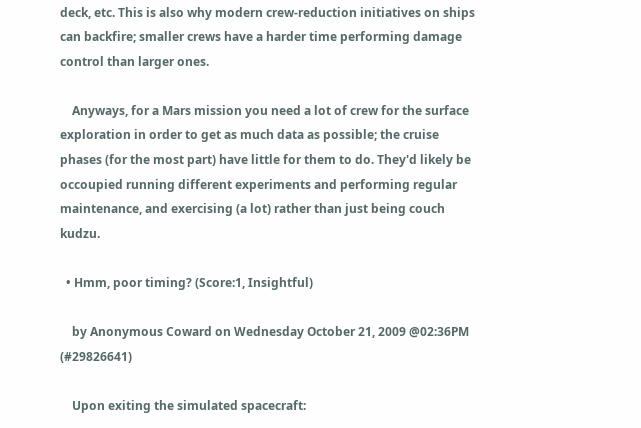deck, etc. This is also why modern crew-reduction initiatives on ships can backfire; smaller crews have a harder time performing damage control than larger ones.

    Anyways, for a Mars mission you need a lot of crew for the surface exploration in order to get as much data as possible; the cruise phases (for the most part) have little for them to do. They'd likely be occoupied running different experiments and performing regular maintenance, and exercising (a lot) rather than just being couch kudzu.

  • Hmm, poor timing? (Score:1, Insightful)

    by Anonymous Coward on Wednesday October 21, 2009 @02:36PM (#29826641)

    Upon exiting the simulated spacecraft: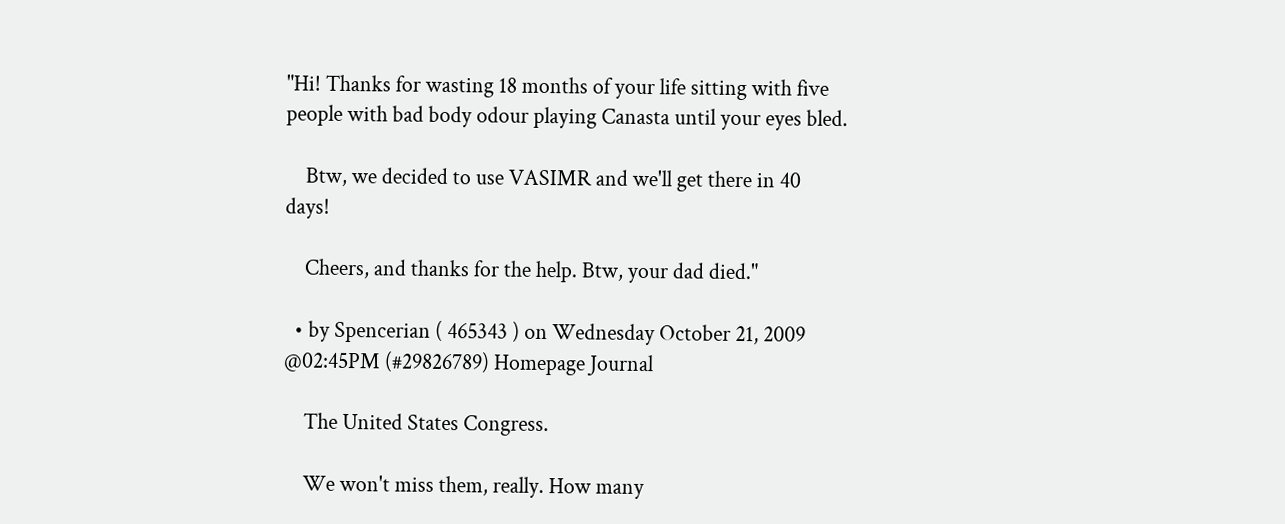"Hi! Thanks for wasting 18 months of your life sitting with five people with bad body odour playing Canasta until your eyes bled.

    Btw, we decided to use VASIMR and we'll get there in 40 days!

    Cheers, and thanks for the help. Btw, your dad died."

  • by Spencerian ( 465343 ) on Wednesday October 21, 2009 @02:45PM (#29826789) Homepage Journal

    The United States Congress.

    We won't miss them, really. How many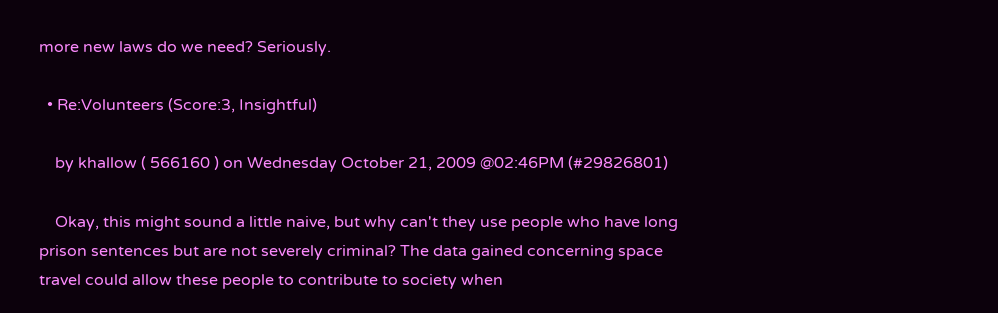more new laws do we need? Seriously.

  • Re:Volunteers (Score:3, Insightful)

    by khallow ( 566160 ) on Wednesday October 21, 2009 @02:46PM (#29826801)

    Okay, this might sound a little naive, but why can't they use people who have long prison sentences but are not severely criminal? The data gained concerning space travel could allow these people to contribute to society when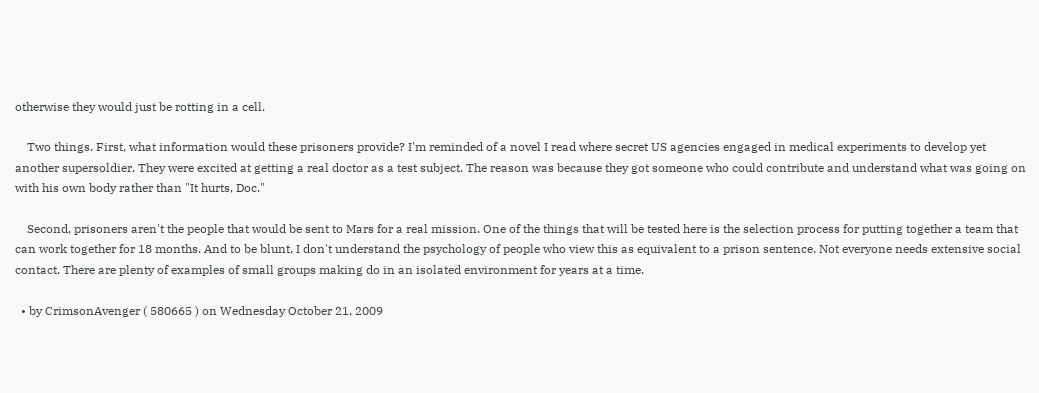otherwise they would just be rotting in a cell.

    Two things. First, what information would these prisoners provide? I'm reminded of a novel I read where secret US agencies engaged in medical experiments to develop yet another supersoldier. They were excited at getting a real doctor as a test subject. The reason was because they got someone who could contribute and understand what was going on with his own body rather than "It hurts, Doc."

    Second, prisoners aren't the people that would be sent to Mars for a real mission. One of the things that will be tested here is the selection process for putting together a team that can work together for 18 months. And to be blunt, I don't understand the psychology of people who view this as equivalent to a prison sentence. Not everyone needs extensive social contact. There are plenty of examples of small groups making do in an isolated environment for years at a time.

  • by CrimsonAvenger ( 580665 ) on Wednesday October 21, 2009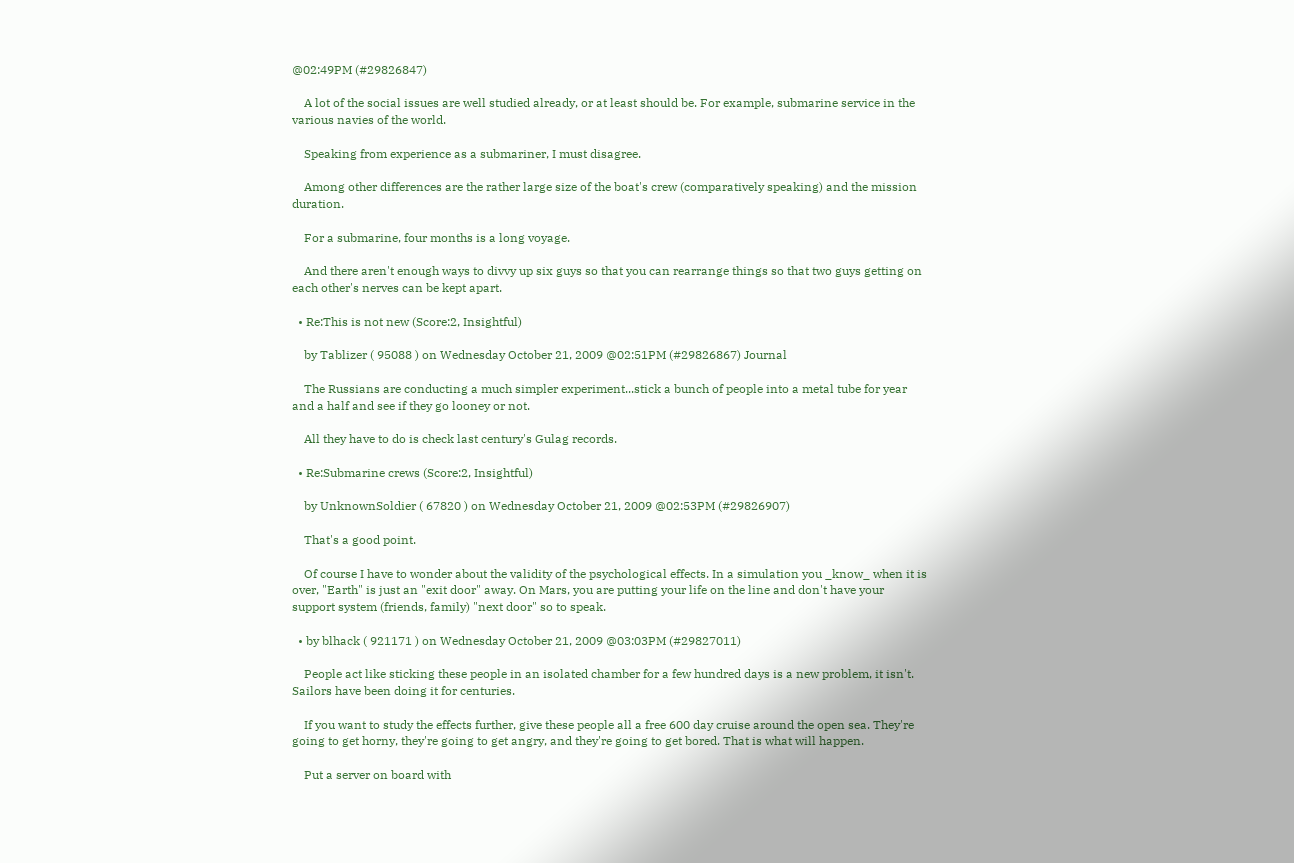@02:49PM (#29826847)

    A lot of the social issues are well studied already, or at least should be. For example, submarine service in the various navies of the world.

    Speaking from experience as a submariner, I must disagree.

    Among other differences are the rather large size of the boat's crew (comparatively speaking) and the mission duration.

    For a submarine, four months is a long voyage.

    And there aren't enough ways to divvy up six guys so that you can rearrange things so that two guys getting on each other's nerves can be kept apart.

  • Re:This is not new (Score:2, Insightful)

    by Tablizer ( 95088 ) on Wednesday October 21, 2009 @02:51PM (#29826867) Journal

    The Russians are conducting a much simpler experiment...stick a bunch of people into a metal tube for year and a half and see if they go looney or not.

    All they have to do is check last century's Gulag records.

  • Re:Submarine crews (Score:2, Insightful)

    by UnknownSoldier ( 67820 ) on Wednesday October 21, 2009 @02:53PM (#29826907)

    That's a good point.

    Of course I have to wonder about the validity of the psychological effects. In a simulation you _know_ when it is over, "Earth" is just an "exit door" away. On Mars, you are putting your life on the line and don't have your support system (friends, family) "next door" so to speak.

  • by blhack ( 921171 ) on Wednesday October 21, 2009 @03:03PM (#29827011)

    People act like sticking these people in an isolated chamber for a few hundred days is a new problem, it isn't. Sailors have been doing it for centuries.

    If you want to study the effects further, give these people all a free 600 day cruise around the open sea. They're going to get horny, they're going to get angry, and they're going to get bored. That is what will happen.

    Put a server on board with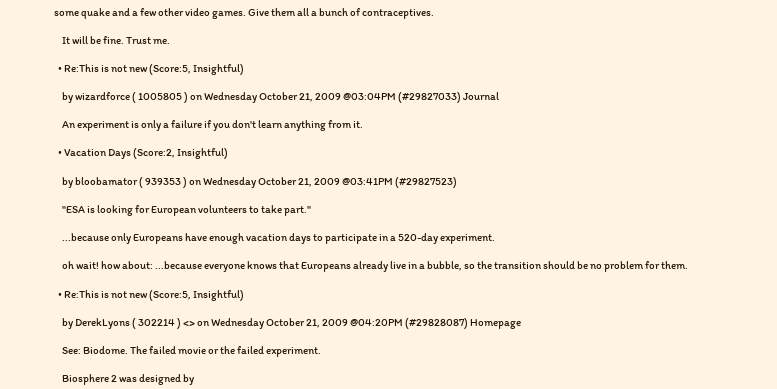some quake and a few other video games. Give them all a bunch of contraceptives.

    It will be fine. Trust me.

  • Re:This is not new (Score:5, Insightful)

    by wizardforce ( 1005805 ) on Wednesday October 21, 2009 @03:04PM (#29827033) Journal

    An experiment is only a failure if you don't learn anything from it.

  • Vacation Days (Score:2, Insightful)

    by bloobamator ( 939353 ) on Wednesday October 21, 2009 @03:41PM (#29827523)

    "ESA is looking for European volunteers to take part."

    ...because only Europeans have enough vacation days to participate in a 520-day experiment.

    oh wait! how about: ...because everyone knows that Europeans already live in a bubble, so the transition should be no problem for them.

  • Re:This is not new (Score:5, Insightful)

    by DerekLyons ( 302214 ) <> on Wednesday October 21, 2009 @04:20PM (#29828087) Homepage

    See: Biodome. The failed movie or the failed experiment.

    Biosphere 2 was designed by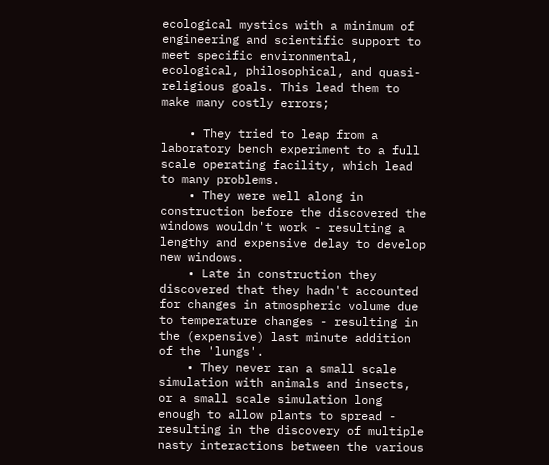ecological mystics with a minimum of engineering and scientific support to meet specific environmental, ecological, philosophical, and quasi-religious goals. This lead them to make many costly errors;

    • They tried to leap from a laboratory bench experiment to a full scale operating facility, which lead to many problems.
    • They were well along in construction before the discovered the windows wouldn't work - resulting a lengthy and expensive delay to develop new windows.
    • Late in construction they discovered that they hadn't accounted for changes in atmospheric volume due to temperature changes - resulting in the (expensive) last minute addition of the 'lungs'.
    • They never ran a small scale simulation with animals and insects, or a small scale simulation long enough to allow plants to spread - resulting in the discovery of multiple nasty interactions between the various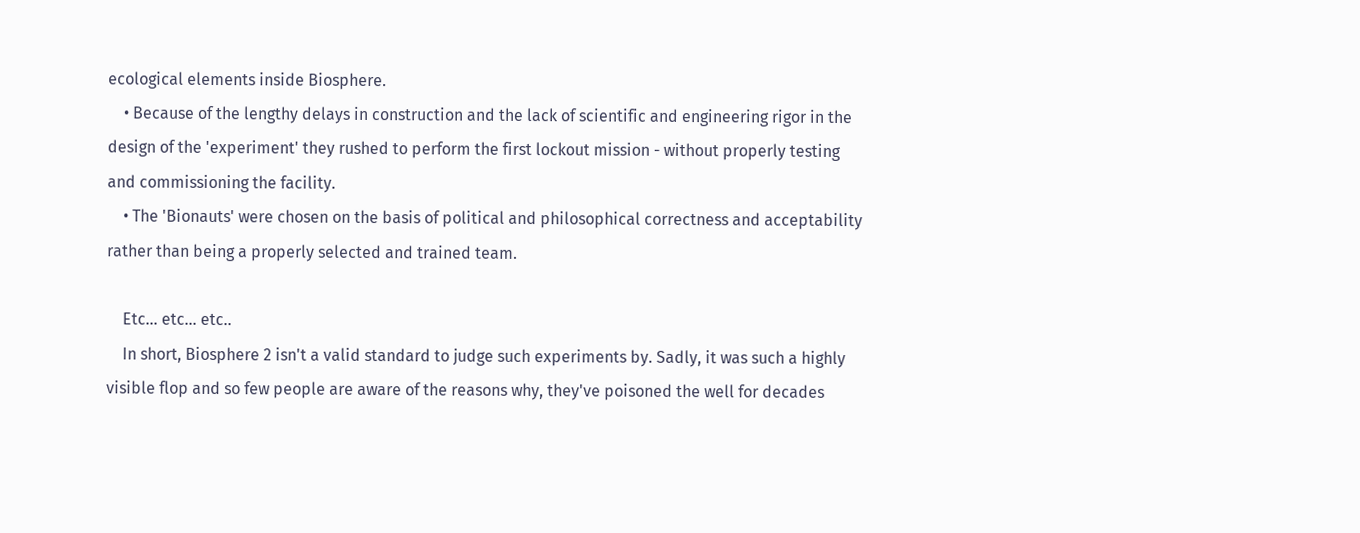ecological elements inside Biosphere.
    • Because of the lengthy delays in construction and the lack of scientific and engineering rigor in the design of the 'experiment' they rushed to perform the first lockout mission - without properly testing and commissioning the facility.
    • The 'Bionauts' were chosen on the basis of political and philosophical correctness and acceptability rather than being a properly selected and trained team.

    Etc... etc... etc..
    In short, Biosphere 2 isn't a valid standard to judge such experiments by. Sadly, it was such a highly visible flop and so few people are aware of the reasons why, they've poisoned the well for decades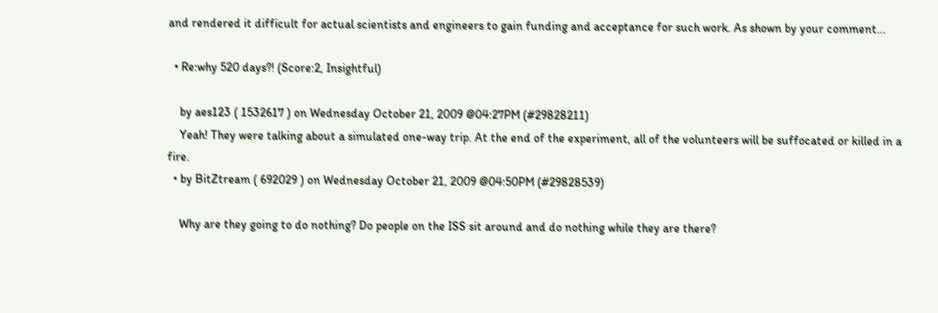and rendered it difficult for actual scientists and engineers to gain funding and acceptance for such work. As shown by your comment...

  • Re:why 520 days?! (Score:2, Insightful)

    by aes123 ( 1532617 ) on Wednesday October 21, 2009 @04:27PM (#29828211)
    Yeah! They were talking about a simulated one-way trip. At the end of the experiment, all of the volunteers will be suffocated or killed in a fire.
  • by BitZtream ( 692029 ) on Wednesday October 21, 2009 @04:50PM (#29828539)

    Why are they going to do nothing? Do people on the ISS sit around and do nothing while they are there?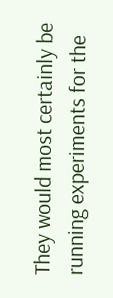They would most certainly be running experiments for the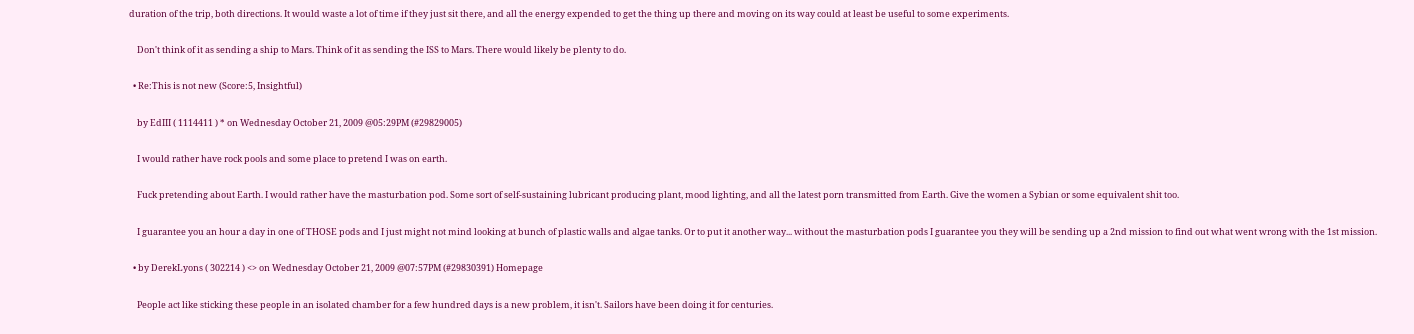duration of the trip, both directions. It would waste a lot of time if they just sit there, and all the energy expended to get the thing up there and moving on its way could at least be useful to some experiments.

    Don't think of it as sending a ship to Mars. Think of it as sending the ISS to Mars. There would likely be plenty to do.

  • Re:This is not new (Score:5, Insightful)

    by EdIII ( 1114411 ) * on Wednesday October 21, 2009 @05:29PM (#29829005)

    I would rather have rock pools and some place to pretend I was on earth.

    Fuck pretending about Earth. I would rather have the masturbation pod. Some sort of self-sustaining lubricant producing plant, mood lighting, and all the latest porn transmitted from Earth. Give the women a Sybian or some equivalent shit too.

    I guarantee you an hour a day in one of THOSE pods and I just might not mind looking at bunch of plastic walls and algae tanks. Or to put it another way... without the masturbation pods I guarantee you they will be sending up a 2nd mission to find out what went wrong with the 1st mission.

  • by DerekLyons ( 302214 ) <> on Wednesday October 21, 2009 @07:57PM (#29830391) Homepage

    People act like sticking these people in an isolated chamber for a few hundred days is a new problem, it isn't. Sailors have been doing it for centuries.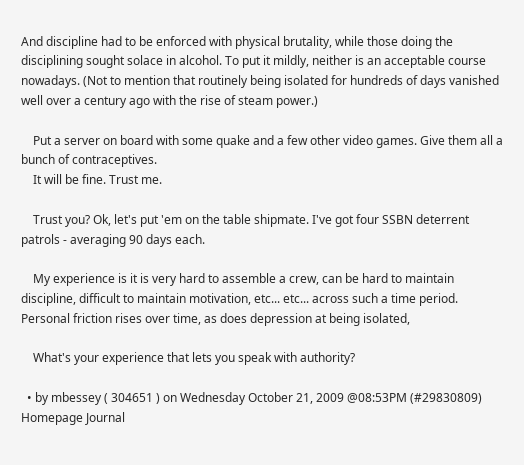And discipline had to be enforced with physical brutality, while those doing the disciplining sought solace in alcohol. To put it mildly, neither is an acceptable course nowadays. (Not to mention that routinely being isolated for hundreds of days vanished well over a century ago with the rise of steam power.)

    Put a server on board with some quake and a few other video games. Give them all a bunch of contraceptives.
    It will be fine. Trust me.

    Trust you? Ok, let's put 'em on the table shipmate. I've got four SSBN deterrent patrols - averaging 90 days each.

    My experience is it is very hard to assemble a crew, can be hard to maintain discipline, difficult to maintain motivation, etc... etc... across such a time period. Personal friction rises over time, as does depression at being isolated,

    What's your experience that lets you speak with authority?

  • by mbessey ( 304651 ) on Wednesday October 21, 2009 @08:53PM (#29830809) Homepage Journal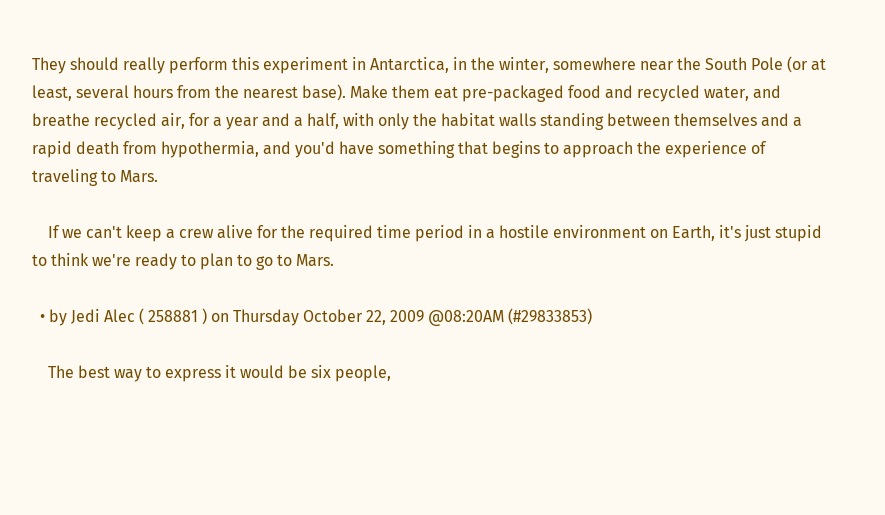They should really perform this experiment in Antarctica, in the winter, somewhere near the South Pole (or at least, several hours from the nearest base). Make them eat pre-packaged food and recycled water, and breathe recycled air, for a year and a half, with only the habitat walls standing between themselves and a rapid death from hypothermia, and you'd have something that begins to approach the experience of traveling to Mars.

    If we can't keep a crew alive for the required time period in a hostile environment on Earth, it's just stupid to think we're ready to plan to go to Mars.

  • by Jedi Alec ( 258881 ) on Thursday October 22, 2009 @08:20AM (#29833853)

    The best way to express it would be six people,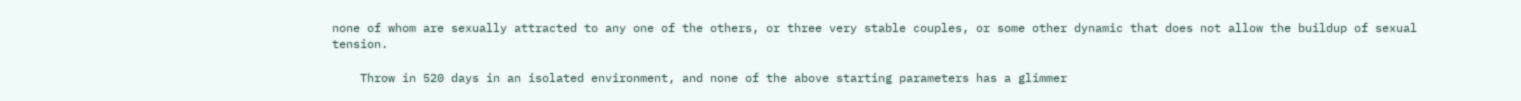none of whom are sexually attracted to any one of the others, or three very stable couples, or some other dynamic that does not allow the buildup of sexual tension.

    Throw in 520 days in an isolated environment, and none of the above starting parameters has a glimmer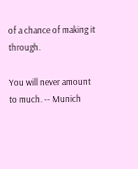of a chance of making it through.

You will never amount to much. -- Munich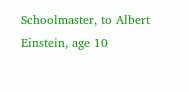Schoolmaster, to Albert Einstein, age 10